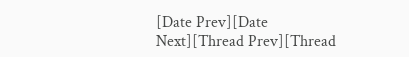[Date Prev][Date Next][Thread Prev][Thread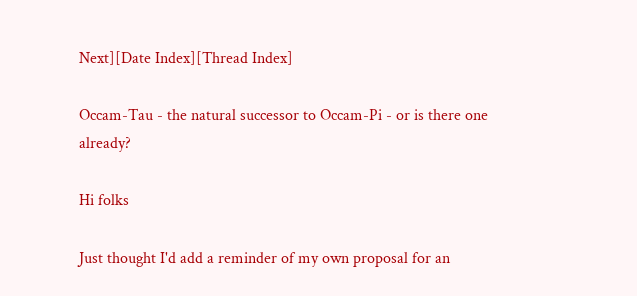Next][Date Index][Thread Index]

Occam-Tau - the natural successor to Occam-Pi - or is there one already?

Hi folks

Just thought I'd add a reminder of my own proposal for an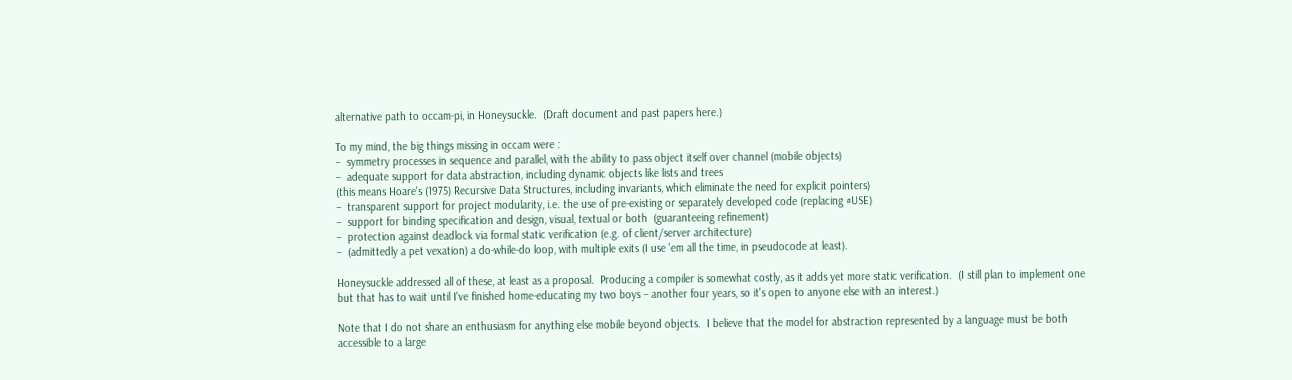alternative path to occam-pi, in Honeysuckle.  (Draft document and past papers here.)

To my mind, the big things missing in occam were :
–  symmetry processes in sequence and parallel, with the ability to pass object itself over channel (mobile objects)
–  adequate support for data abstraction, including dynamic objects like lists and trees
(this means Hoare's (1975) Recursive Data Structures, including invariants, which eliminate the need for explicit pointers)
–  transparent support for project modularity, i.e. the use of pre-existing or separately developed code (replacing #USE)
–  support for binding specification and design, visual, textual or both  (guaranteeing refinement)
–  protection against deadlock via formal static verification (e.g. of client/server architecture)
–  (admittedly a pet vexation) a do-while-do loop, with multiple exits (I use 'em all the time, in pseudocode at least).

Honeysuckle addressed all of these, at least as a proposal.  Producing a compiler is somewhat costly, as it adds yet more static verification.  (I still plan to implement one but that has to wait until I've finished home-educating my two boys – another four years, so it's open to anyone else with an interest.)

Note that I do not share an enthusiasm for anything else mobile beyond objects.  I believe that the model for abstraction represented by a language must be both accessible to a large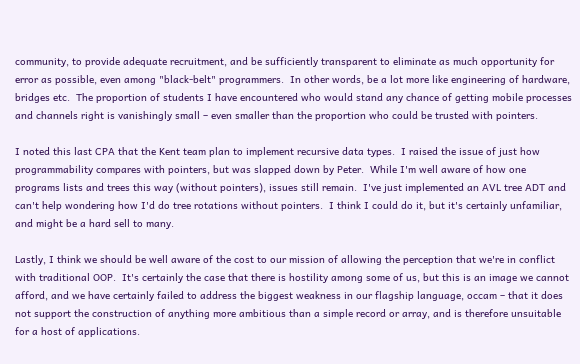community, to provide adequate recruitment, and be sufficiently transparent to eliminate as much opportunity for error as possible, even among "black-belt" programmers.  In other words, be a lot more like engineering of hardware, bridges etc.  The proportion of students I have encountered who would stand any chance of getting mobile processes and channels right is vanishingly small – even smaller than the proportion who could be trusted with pointers.

I noted this last CPA that the Kent team plan to implement recursive data types.  I raised the issue of just how programmability compares with pointers, but was slapped down by Peter.  While I'm well aware of how one programs lists and trees this way (without pointers), issues still remain.  I've just implemented an AVL tree ADT and can't help wondering how I'd do tree rotations without pointers.  I think I could do it, but it's certainly unfamiliar, and might be a hard sell to many.

Lastly, I think we should be well aware of the cost to our mission of allowing the perception that we're in conflict with traditional OOP.  It's certainly the case that there is hostility among some of us, but this is an image we cannot afford, and we have certainly failed to address the biggest weakness in our flagship language, occam – that it does not support the construction of anything more ambitious than a simple record or array, and is therefore unsuitable for a host of applications.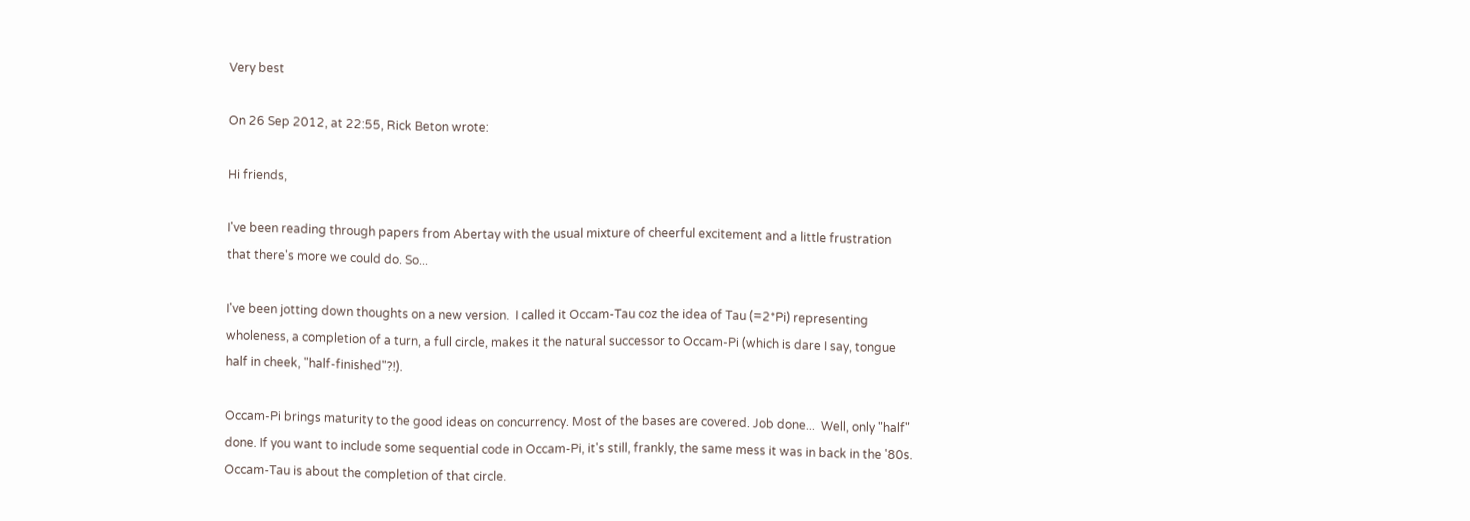Very best

On 26 Sep 2012, at 22:55, Rick Beton wrote:

Hi friends,

I've been reading through papers from Abertay with the usual mixture of cheerful excitement and a little frustration that there's more we could do. So...

I've been jotting down thoughts on a new version.  I called it Occam-Tau coz the idea of Tau (=2*Pi) representing wholeness, a completion of a turn, a full circle, makes it the natural successor to Occam-Pi (which is dare I say, tongue half in cheek, "half-finished"?!).

Occam-Pi brings maturity to the good ideas on concurrency. Most of the bases are covered. Job done...  Well, only "half" done. If you want to include some sequential code in Occam-Pi, it's still, frankly, the same mess it was in back in the '80s.  Occam-Tau is about the completion of that circle.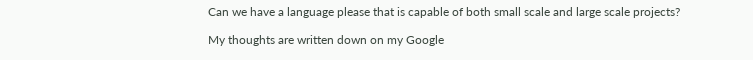Can we have a language please that is capable of both small scale and large scale projects?

My thoughts are written down on my Google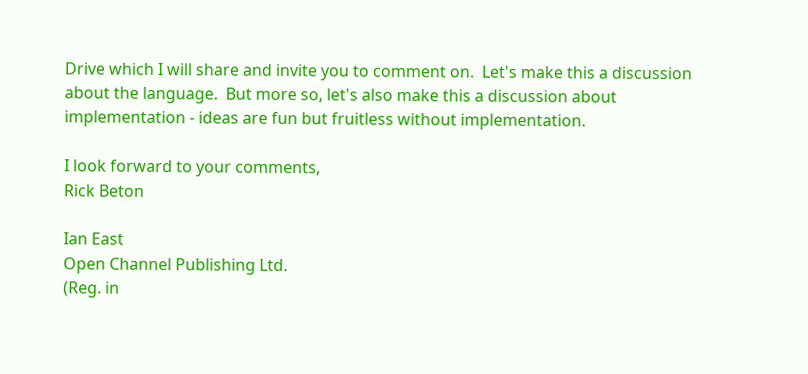Drive which I will share and invite you to comment on.  Let's make this a discussion about the language.  But more so, let's also make this a discussion about implementation - ideas are fun but fruitless without implementation.

I look forward to your comments,
Rick Beton

Ian East
Open Channel Publishing Ltd.
(Reg. in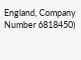England, Company Number 6818450)